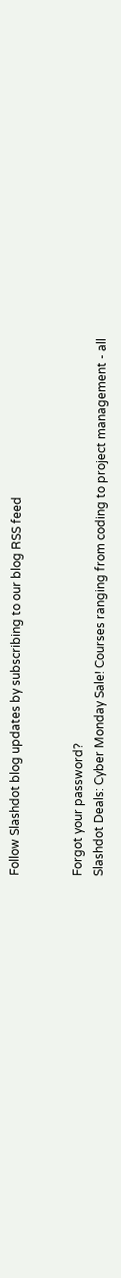Follow Slashdot blog updates by subscribing to our blog RSS feed


Forgot your password?
Slashdot Deals: Cyber Monday Sale! Courses ranging from coding to project management - all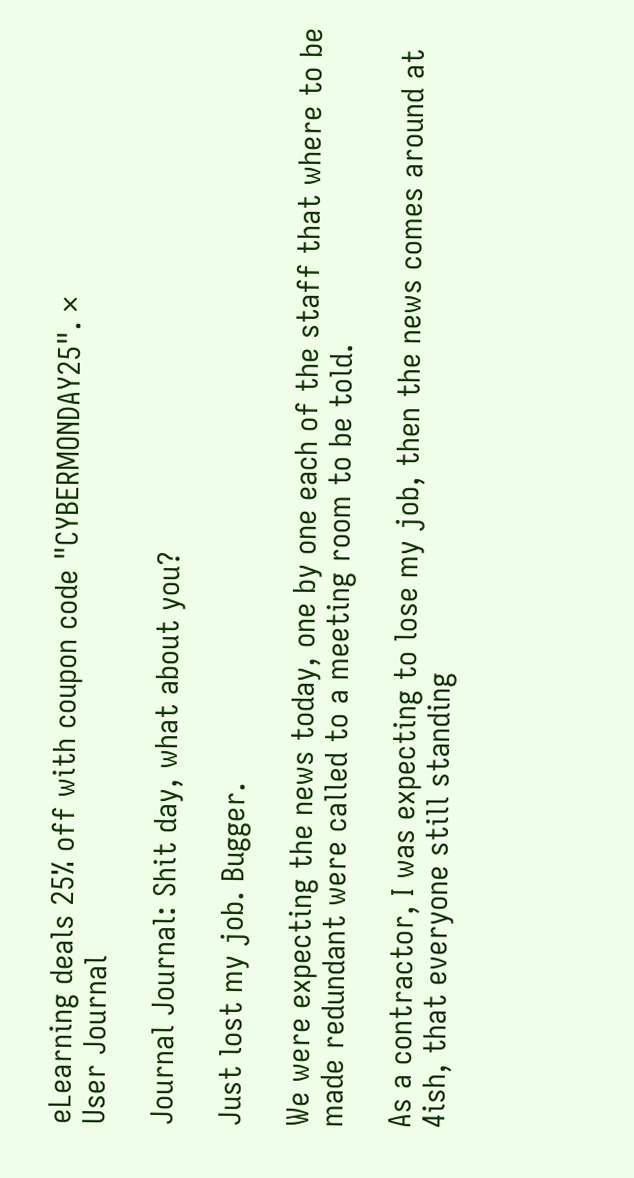eLearning deals 25% off with coupon code "CYBERMONDAY25". ×
User Journal

Journal Journal: Shit day, what about you?

Just lost my job. Bugger.

We were expecting the news today, one by one each of the staff that where to be made redundant were called to a meeting room to be told.

As a contractor, I was expecting to lose my job, then the news comes around at 4ish, that everyone still standing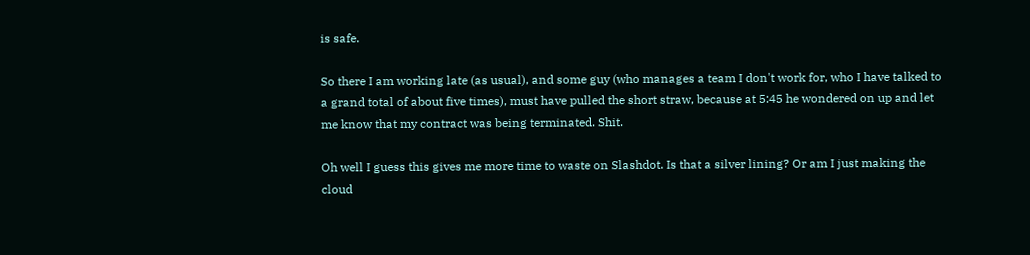is safe.

So there I am working late (as usual), and some guy (who manages a team I don't work for, who I have talked to a grand total of about five times), must have pulled the short straw, because at 5:45 he wondered on up and let me know that my contract was being terminated. Shit.

Oh well I guess this gives me more time to waste on Slashdot. Is that a silver lining? Or am I just making the cloud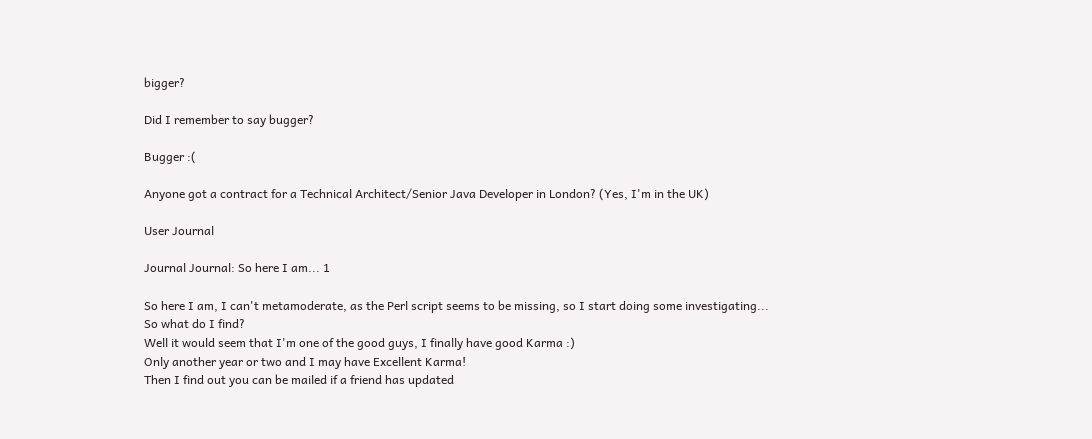bigger?

Did I remember to say bugger?

Bugger :(

Anyone got a contract for a Technical Architect/Senior Java Developer in London? (Yes, I'm in the UK)

User Journal

Journal Journal: So here I am... 1

So here I am, I can't metamoderate, as the Perl script seems to be missing, so I start doing some investigating...
So what do I find?
Well it would seem that I'm one of the good guys, I finally have good Karma :)
Only another year or two and I may have Excellent Karma!
Then I find out you can be mailed if a friend has updated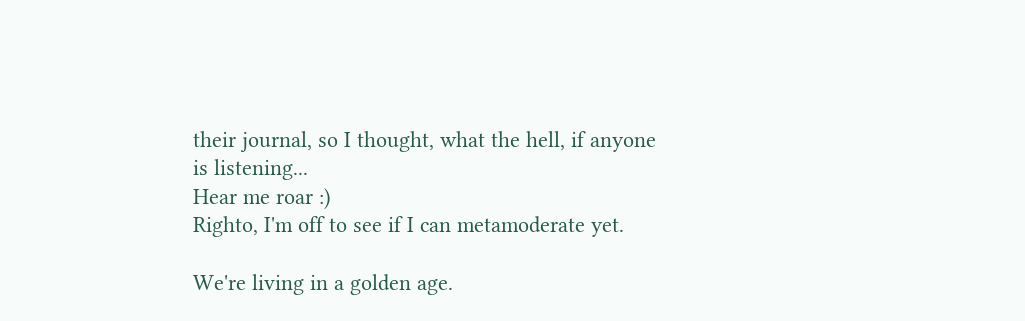their journal, so I thought, what the hell, if anyone is listening...
Hear me roar :)
Righto, I'm off to see if I can metamoderate yet.

We're living in a golden age.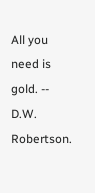All you need is gold. -- D.W. Robertson.